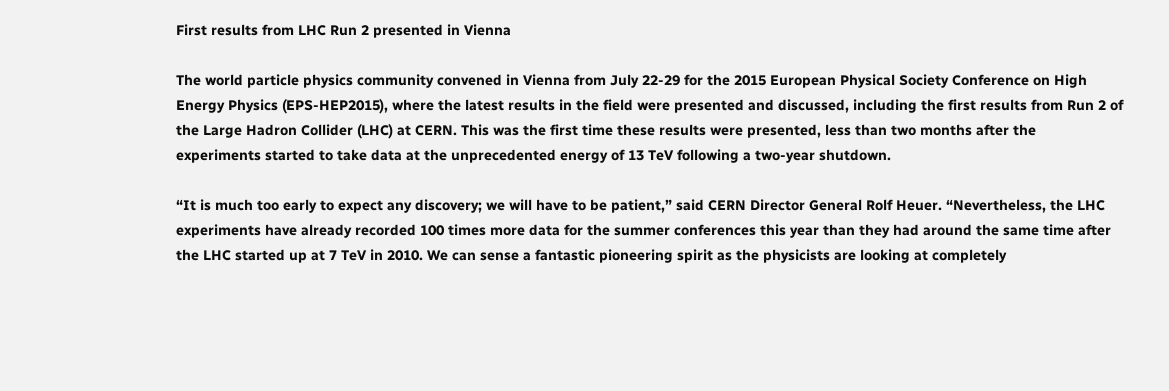First results from LHC Run 2 presented in Vienna

The world particle physics community convened in Vienna from July 22-29 for the 2015 European Physical Society Conference on High Energy Physics (EPS-HEP2015), where the latest results in the field were presented and discussed, including the first results from Run 2 of the Large Hadron Collider (LHC) at CERN. This was the first time these results were presented, less than two months after the experiments started to take data at the unprecedented energy of 13 TeV following a two-year shutdown.

“It is much too early to expect any discovery; we will have to be patient,” said CERN Director General Rolf Heuer. “Nevertheless, the LHC experiments have already recorded 100 times more data for the summer conferences this year than they had around the same time after the LHC started up at 7 TeV in 2010. We can sense a fantastic pioneering spirit as the physicists are looking at completely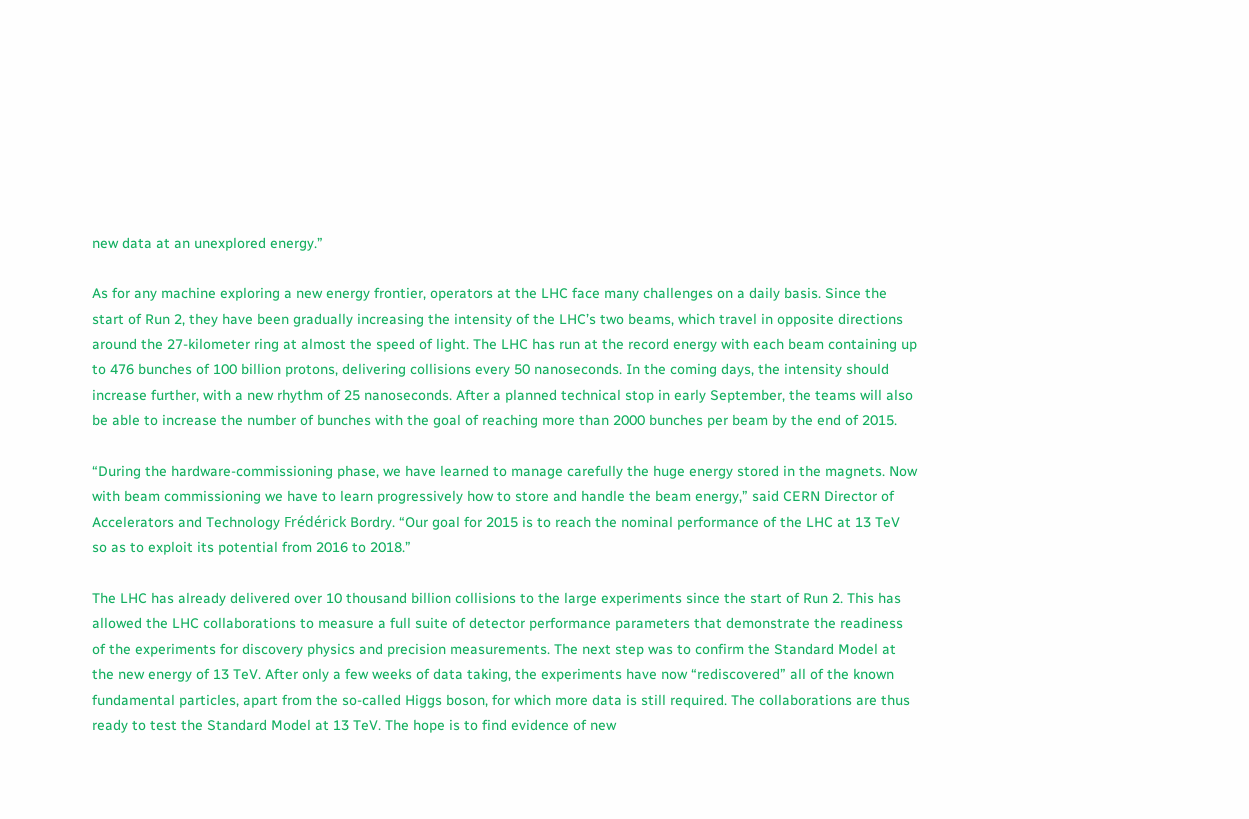new data at an unexplored energy.”

As for any machine exploring a new energy frontier, operators at the LHC face many challenges on a daily basis. Since the start of Run 2, they have been gradually increasing the intensity of the LHC’s two beams, which travel in opposite directions around the 27-kilometer ring at almost the speed of light. The LHC has run at the record energy with each beam containing up to 476 bunches of 100 billion protons, delivering collisions every 50 nanoseconds. In the coming days, the intensity should increase further, with a new rhythm of 25 nanoseconds. After a planned technical stop in early September, the teams will also be able to increase the number of bunches with the goal of reaching more than 2000 bunches per beam by the end of 2015.

“During the hardware-commissioning phase, we have learned to manage carefully the huge energy stored in the magnets. Now with beam commissioning we have to learn progressively how to store and handle the beam energy,” said CERN Director of Accelerators and Technology Frédérick Bordry. “Our goal for 2015 is to reach the nominal performance of the LHC at 13 TeV so as to exploit its potential from 2016 to 2018.”

The LHC has already delivered over 10 thousand billion collisions to the large experiments since the start of Run 2. This has allowed the LHC collaborations to measure a full suite of detector performance parameters that demonstrate the readiness of the experiments for discovery physics and precision measurements. The next step was to confirm the Standard Model at the new energy of 13 TeV. After only a few weeks of data taking, the experiments have now “rediscovered” all of the known fundamental particles, apart from the so-called Higgs boson, for which more data is still required. The collaborations are thus ready to test the Standard Model at 13 TeV. The hope is to find evidence of new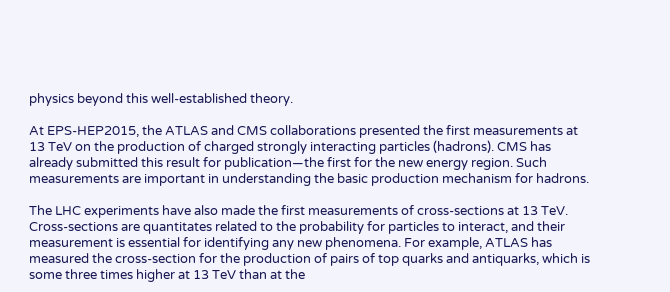physics beyond this well-established theory.

At EPS-HEP2015, the ATLAS and CMS collaborations presented the first measurements at 13 TeV on the production of charged strongly interacting particles (hadrons). CMS has already submitted this result for publication—the first for the new energy region. Such measurements are important in understanding the basic production mechanism for hadrons.

The LHC experiments have also made the first measurements of cross-sections at 13 TeV. Cross-sections are quantitates related to the probability for particles to interact, and their measurement is essential for identifying any new phenomena. For example, ATLAS has measured the cross-section for the production of pairs of top quarks and antiquarks, which is some three times higher at 13 TeV than at the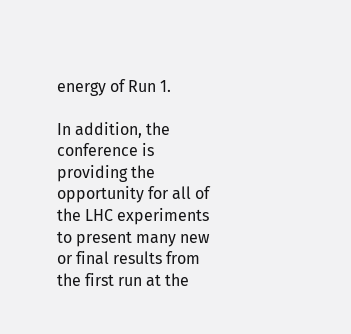energy of Run 1.

In addition, the conference is providing the opportunity for all of the LHC experiments to present many new or final results from the first run at the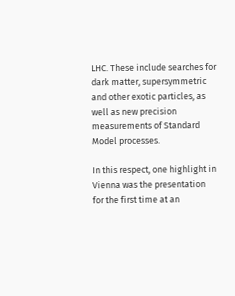LHC. These include searches for dark matter, supersymmetric and other exotic particles, as well as new precision measurements of Standard Model processes.

In this respect, one highlight in Vienna was the presentation for the first time at an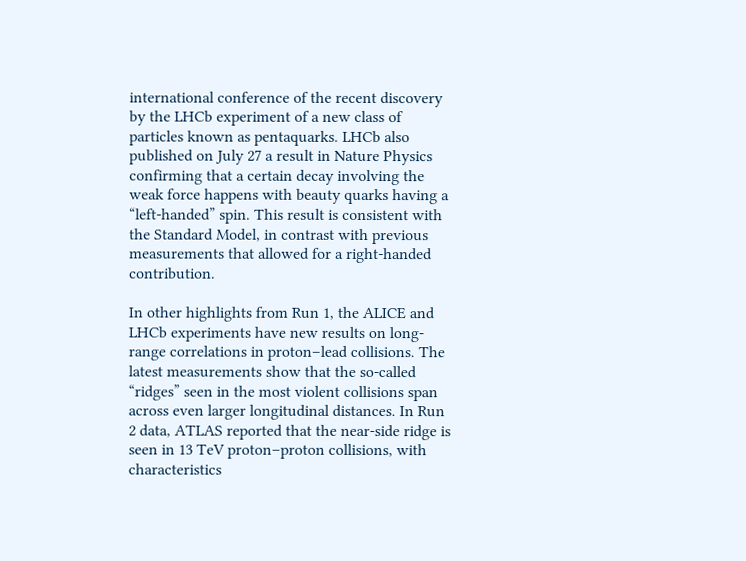international conference of the recent discovery by the LHCb experiment of a new class of particles known as pentaquarks. LHCb also published on July 27 a result in Nature Physics confirming that a certain decay involving the weak force happens with beauty quarks having a “left-handed” spin. This result is consistent with the Standard Model, in contrast with previous measurements that allowed for a right-handed contribution.

In other highlights from Run 1, the ALICE and LHCb experiments have new results on long-range correlations in proton–lead collisions. The latest measurements show that the so-called “ridges” seen in the most violent collisions span across even larger longitudinal distances. In Run 2 data, ATLAS reported that the near-side ridge is seen in 13 TeV proton–proton collisions, with characteristics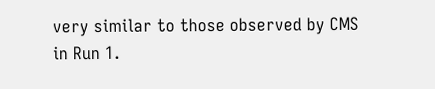very similar to those observed by CMS in Run 1.